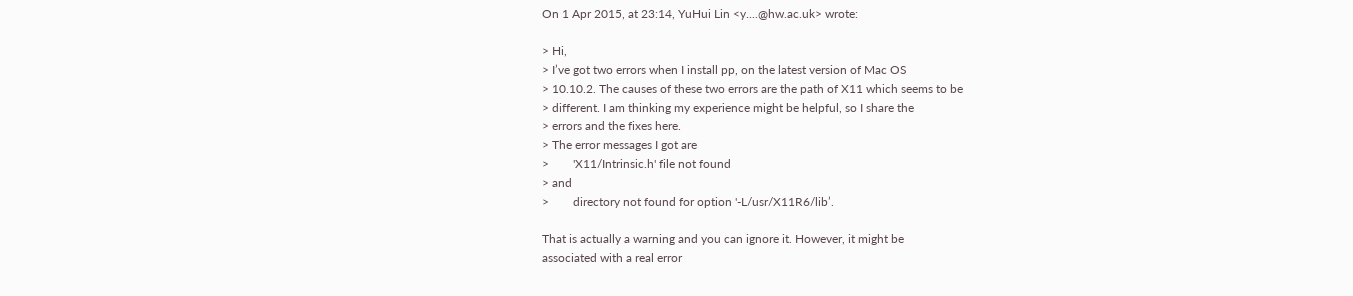On 1 Apr 2015, at 23:14, YuHui Lin <y....@hw.ac.uk> wrote:

> Hi,
> I’ve got two errors when I install pp, on the latest version of Mac OS
> 10.10.2. The causes of these two errors are the path of X11 which seems to be
> different. I am thinking my experience might be helpful, so I share the
> errors and the fixes here.
> The error messages I got are
>        'X11/Intrinsic.h' file not found
> and
>        directory not found for option '-L/usr/X11R6/lib’.

That is actually a warning and you can ignore it. However, it might be
associated with a real error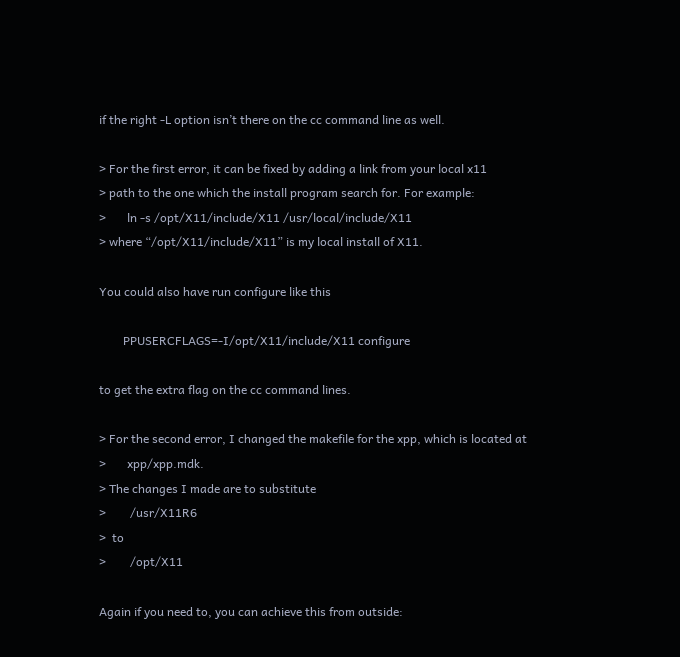if the right -L option isn’t there on the cc command line as well.

> For the first error, it can be fixed by adding a link from your local x11
> path to the one which the install program search for. For example:
>       ln -s /opt/X11/include/X11 /usr/local/include/X11
> where “/opt/X11/include/X11” is my local install of X11.

You could also have run configure like this

        PPUSERCFLAGS=-I/opt/X11/include/X11 configure

to get the extra flag on the cc command lines.

> For the second error, I changed the makefile for the xpp, which is located at
>       xpp/xpp.mdk.
> The changes I made are to substitute
>        /usr/X11R6
>  to
>        /opt/X11

Again if you need to, you can achieve this from outside: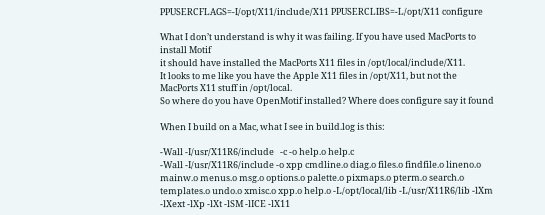PPUSERCFLAGS=-I/opt/X11/include/X11 PPUSERCLIBS=-L/opt/X11 configure

What I don’t understand is why it was failing. If you have used MacPorts to
install Motif
it should have installed the MacPorts X11 files in /opt/local/include/X11.
It looks to me like you have the Apple X11 files in /opt/X11, but not the
MacPorts X11 stuff in /opt/local.
So where do you have OpenMotif installed? Where does configure say it found

When I build on a Mac, what I see in build.log is this:

-Wall -I/usr/X11R6/include   -c -o help.o help.c
-Wall -I/usr/X11R6/include -o xpp cmdline.o diag.o files.o findfile.o lineno.o
mainw.o menus.o msg.o options.o palette.o pixmaps.o pterm.o search.o
templates.o undo.o xmisc.o xpp.o help.o -L/opt/local/lib -L/usr/X11R6/lib -lXm
-lXext -lXp -lXt -lSM -lICE -lX11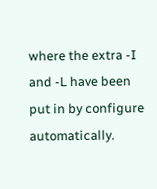where the extra -I and -L have been put in by configure automatically.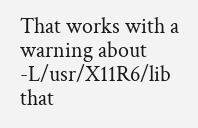That works with a warning about -L/usr/X11R6/lib that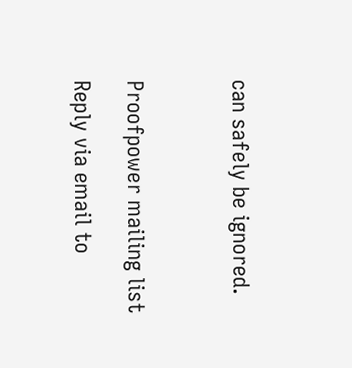can safely be ignored.



Proofpower mailing list

Reply via email to